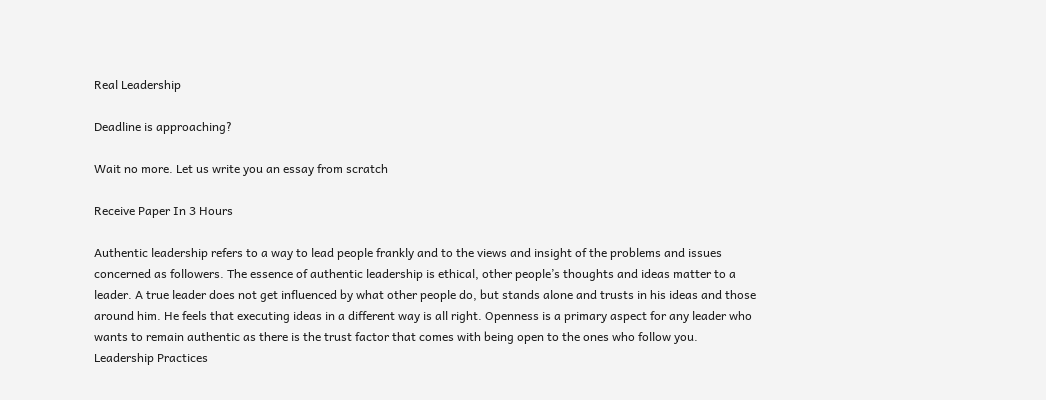Real Leadership

Deadline is approaching?

Wait no more. Let us write you an essay from scratch

Receive Paper In 3 Hours

Authentic leadership refers to a way to lead people frankly and to the views and insight of the problems and issues concerned as followers. The essence of authentic leadership is ethical, other people’s thoughts and ideas matter to a leader. A true leader does not get influenced by what other people do, but stands alone and trusts in his ideas and those around him. He feels that executing ideas in a different way is all right. Openness is a primary aspect for any leader who wants to remain authentic as there is the trust factor that comes with being open to the ones who follow you.
Leadership Practices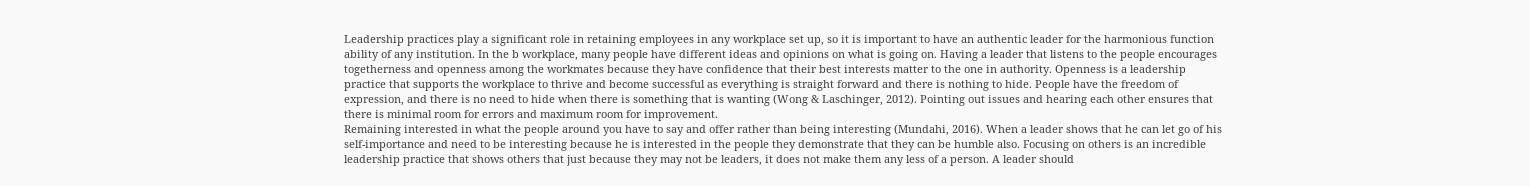Leadership practices play a significant role in retaining employees in any workplace set up, so it is important to have an authentic leader for the harmonious function ability of any institution. In the b workplace, many people have different ideas and opinions on what is going on. Having a leader that listens to the people encourages togetherness and openness among the workmates because they have confidence that their best interests matter to the one in authority. Openness is a leadership practice that supports the workplace to thrive and become successful as everything is straight forward and there is nothing to hide. People have the freedom of expression, and there is no need to hide when there is something that is wanting (Wong & Laschinger, 2012). Pointing out issues and hearing each other ensures that there is minimal room for errors and maximum room for improvement.
Remaining interested in what the people around you have to say and offer rather than being interesting (Mundahi, 2016). When a leader shows that he can let go of his self-importance and need to be interesting because he is interested in the people they demonstrate that they can be humble also. Focusing on others is an incredible leadership practice that shows others that just because they may not be leaders, it does not make them any less of a person. A leader should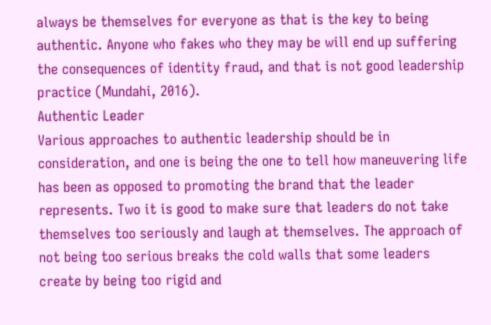always be themselves for everyone as that is the key to being authentic. Anyone who fakes who they may be will end up suffering the consequences of identity fraud, and that is not good leadership practice (Mundahi, 2016).
Authentic Leader
Various approaches to authentic leadership should be in consideration, and one is being the one to tell how maneuvering life has been as opposed to promoting the brand that the leader represents. Two it is good to make sure that leaders do not take themselves too seriously and laugh at themselves. The approach of not being too serious breaks the cold walls that some leaders create by being too rigid and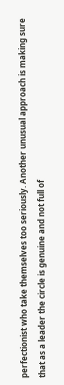perfectionist who take themselves too seriously. Another unusual approach is making sure that as a leader the circle is genuine and not full of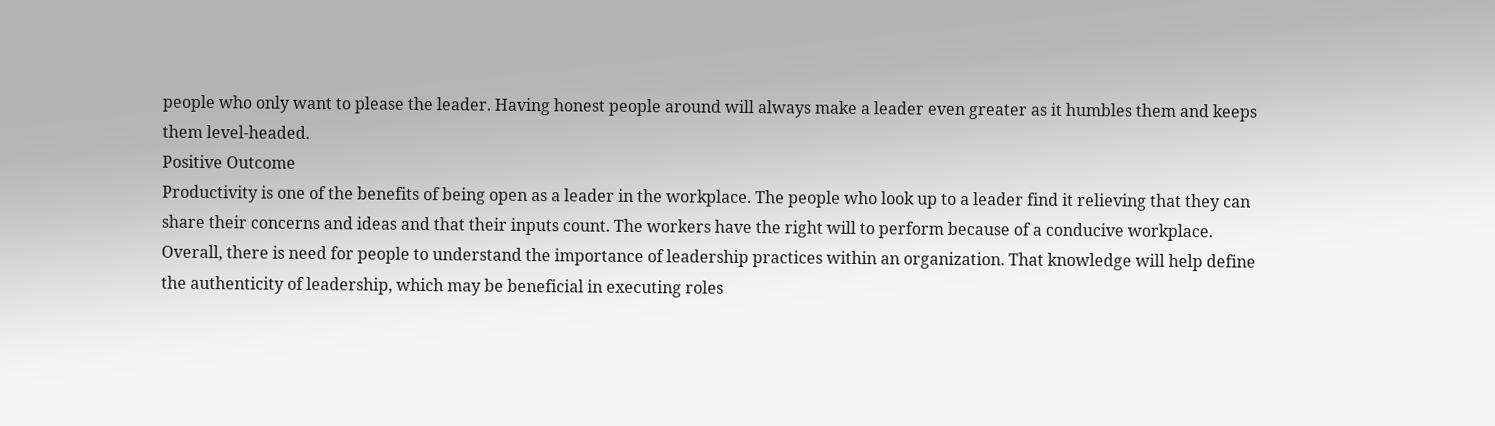people who only want to please the leader. Having honest people around will always make a leader even greater as it humbles them and keeps them level-headed.
Positive Outcome
Productivity is one of the benefits of being open as a leader in the workplace. The people who look up to a leader find it relieving that they can share their concerns and ideas and that their inputs count. The workers have the right will to perform because of a conducive workplace.
Overall, there is need for people to understand the importance of leadership practices within an organization. That knowledge will help define the authenticity of leadership, which may be beneficial in executing roles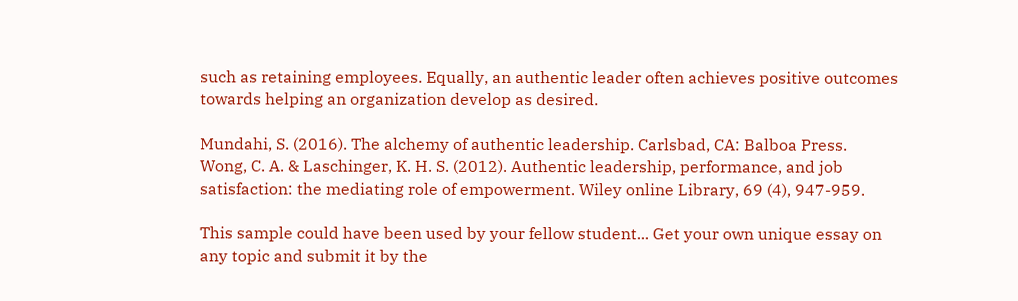such as retaining employees. Equally, an authentic leader often achieves positive outcomes towards helping an organization develop as desired.

Mundahi, S. (2016). The alchemy of authentic leadership. Carlsbad, CA: Balboa Press.
Wong, C. A. & Laschinger, K. H. S. (2012). Authentic leadership, performance, and job satisfaction: the mediating role of empowerment. Wiley online Library, 69 (4), 947-959.

This sample could have been used by your fellow student... Get your own unique essay on any topic and submit it by the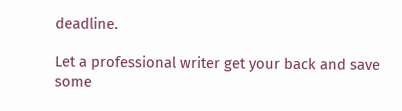deadline.

Let a professional writer get your back and save some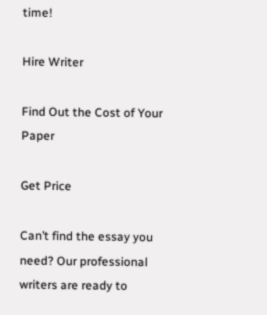time!

Hire Writer

Find Out the Cost of Your Paper

Get Price

Can’t find the essay you need? Our professional writers are ready to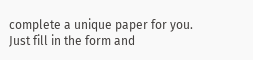complete a unique paper for you. Just fill in the form and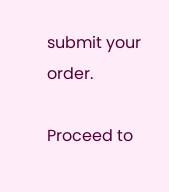submit your order.

Proceed to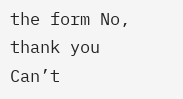the form No, thank you
Can’t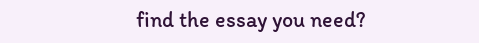find the essay you need?